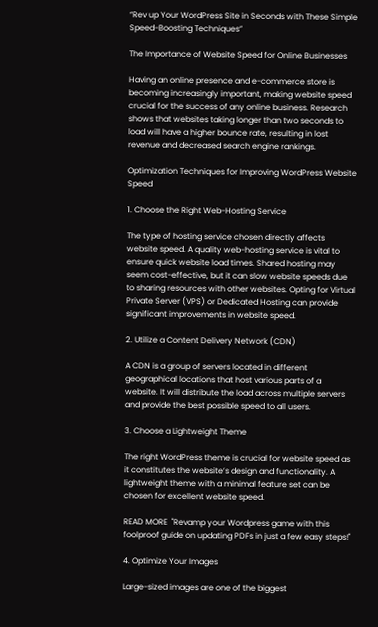“Rev up Your WordPress Site in Seconds with These Simple Speed-Boosting Techniques”

The Importance of Website Speed for Online Businesses

Having an online presence and e-commerce store is becoming increasingly important, making website speed crucial for the success of any online business. Research shows that websites taking longer than two seconds to load will have a higher bounce rate, resulting in lost revenue and decreased search engine rankings.

Optimization Techniques for Improving WordPress Website Speed

1. Choose the Right Web-Hosting Service

The type of hosting service chosen directly affects website speed. A quality web-hosting service is vital to ensure quick website load times. Shared hosting may seem cost-effective, but it can slow website speeds due to sharing resources with other websites. Opting for Virtual Private Server (VPS) or Dedicated Hosting can provide significant improvements in website speed.

2. Utilize a Content Delivery Network (CDN)

A CDN is a group of servers located in different geographical locations that host various parts of a website. It will distribute the load across multiple servers and provide the best possible speed to all users.

3. Choose a Lightweight Theme

The right WordPress theme is crucial for website speed as it constitutes the website’s design and functionality. A lightweight theme with a minimal feature set can be chosen for excellent website speed.

READ MORE  "Revamp your Wordpress game with this foolproof guide on updating PDFs in just a few easy steps!"

4. Optimize Your Images

Large-sized images are one of the biggest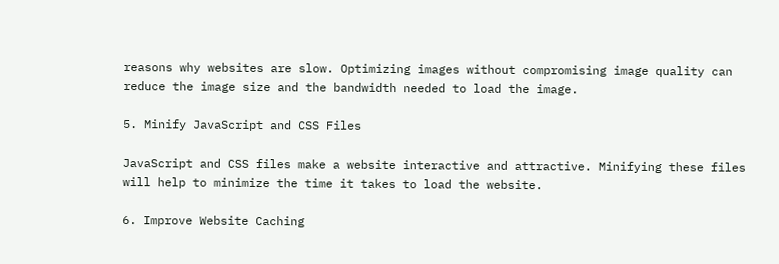reasons why websites are slow. Optimizing images without compromising image quality can reduce the image size and the bandwidth needed to load the image.

5. Minify JavaScript and CSS Files

JavaScript and CSS files make a website interactive and attractive. Minifying these files will help to minimize the time it takes to load the website.

6. Improve Website Caching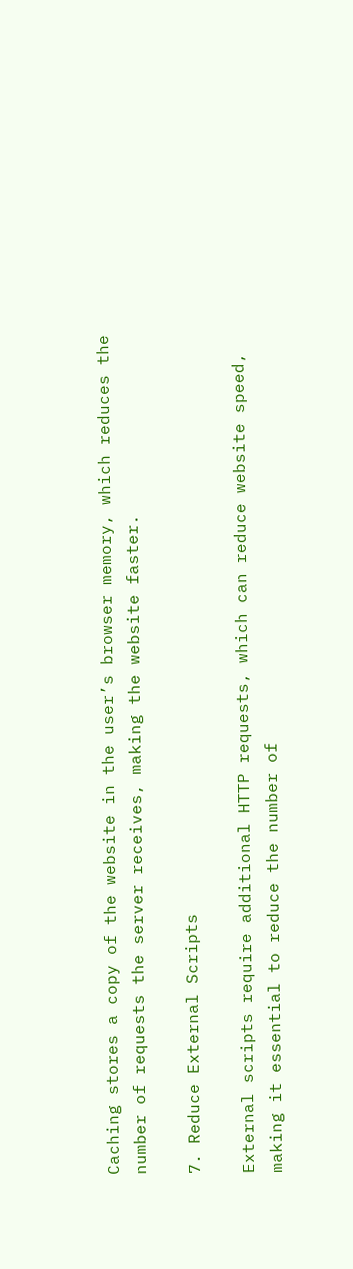Caching stores a copy of the website in the user’s browser memory, which reduces the number of requests the server receives, making the website faster.

7. Reduce External Scripts

External scripts require additional HTTP requests, which can reduce website speed, making it essential to reduce the number of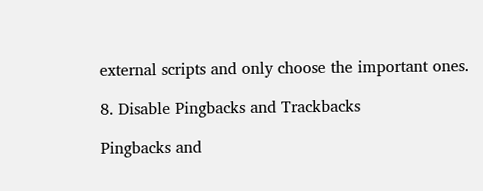external scripts and only choose the important ones.

8. Disable Pingbacks and Trackbacks

Pingbacks and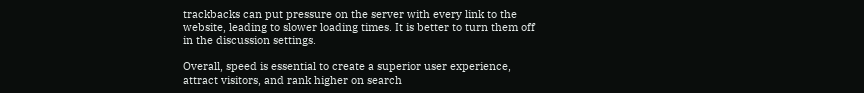trackbacks can put pressure on the server with every link to the website, leading to slower loading times. It is better to turn them off in the discussion settings.

Overall, speed is essential to create a superior user experience, attract visitors, and rank higher on search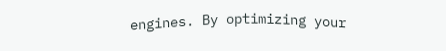engines. By optimizing your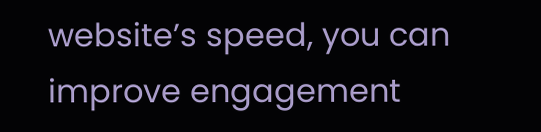website’s speed, you can improve engagement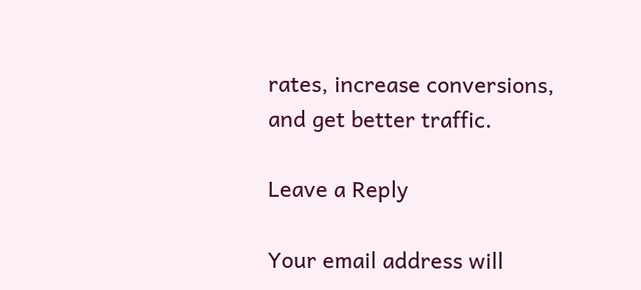rates, increase conversions, and get better traffic.

Leave a Reply

Your email address will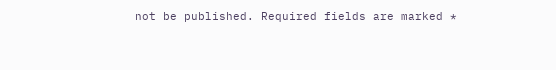not be published. Required fields are marked *